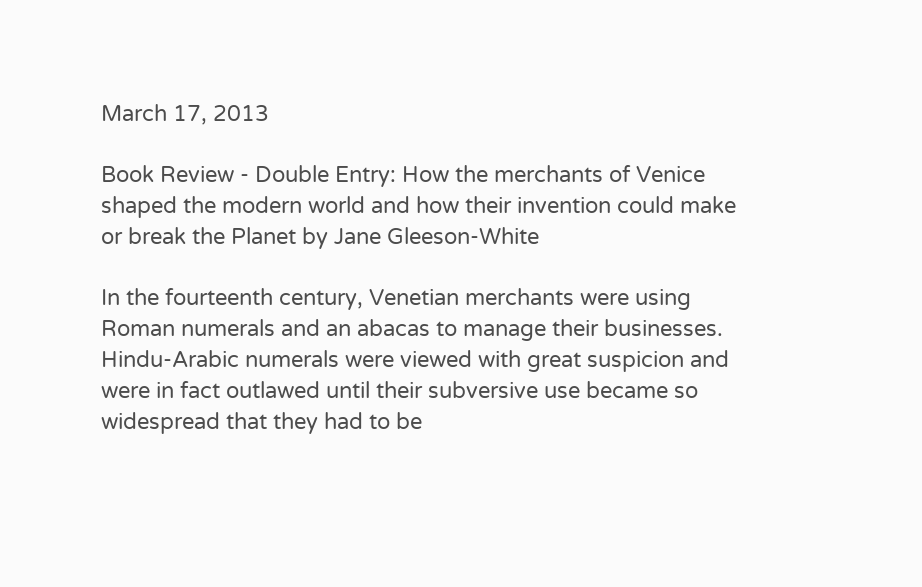March 17, 2013

Book Review - Double Entry: How the merchants of Venice shaped the modern world and how their invention could make or break the Planet by Jane Gleeson-White

In the fourteenth century, Venetian merchants were using Roman numerals and an abacas to manage their businesses. Hindu-Arabic numerals were viewed with great suspicion and were in fact outlawed until their subversive use became so widespread that they had to be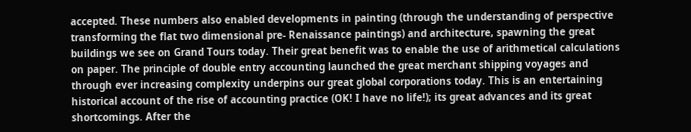accepted. These numbers also enabled developments in painting (through the understanding of perspective transforming the flat two dimensional pre- Renaissance paintings) and architecture, spawning the great buildings we see on Grand Tours today. Their great benefit was to enable the use of arithmetical calculations on paper. The principle of double entry accounting launched the great merchant shipping voyages and through ever increasing complexity underpins our great global corporations today. This is an entertaining historical account of the rise of accounting practice (OK! I have no life!); its great advances and its great shortcomings. After the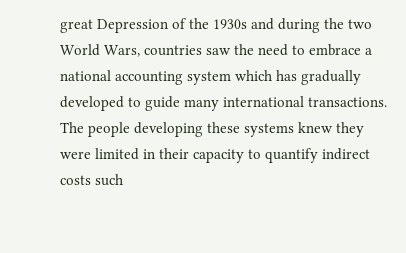great Depression of the 1930s and during the two World Wars, countries saw the need to embrace a national accounting system which has gradually developed to guide many international transactions. The people developing these systems knew they were limited in their capacity to quantify indirect costs such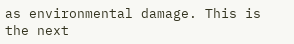as environmental damage. This is the next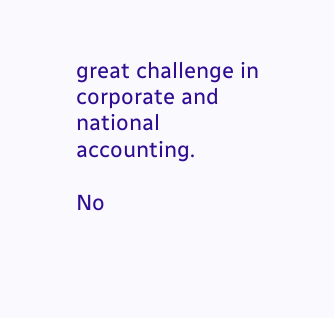great challenge in corporate and national accounting.

No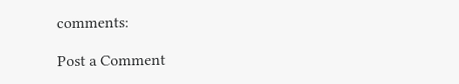comments:

Post a Comment